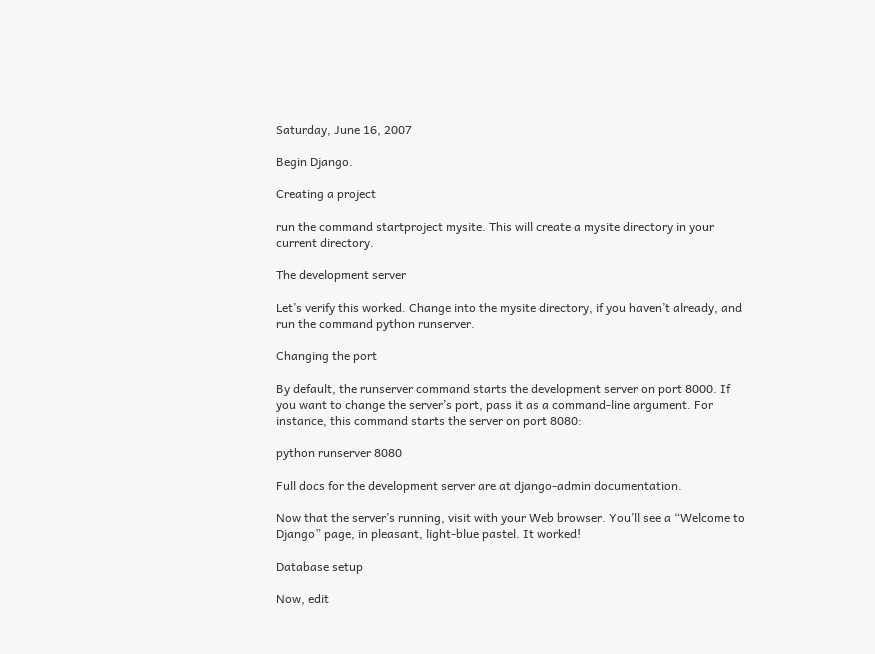Saturday, June 16, 2007

Begin Django.

Creating a project

run the command startproject mysite. This will create a mysite directory in your current directory.

The development server

Let’s verify this worked. Change into the mysite directory, if you haven’t already, and run the command python runserver.

Changing the port

By default, the runserver command starts the development server on port 8000. If you want to change the server’s port, pass it as a command-line argument. For instance, this command starts the server on port 8080:

python runserver 8080

Full docs for the development server are at django-admin documentation.

Now that the server’s running, visit with your Web browser. You’ll see a “Welcome to Django” page, in pleasant, light-blue pastel. It worked!

Database setup

Now, edit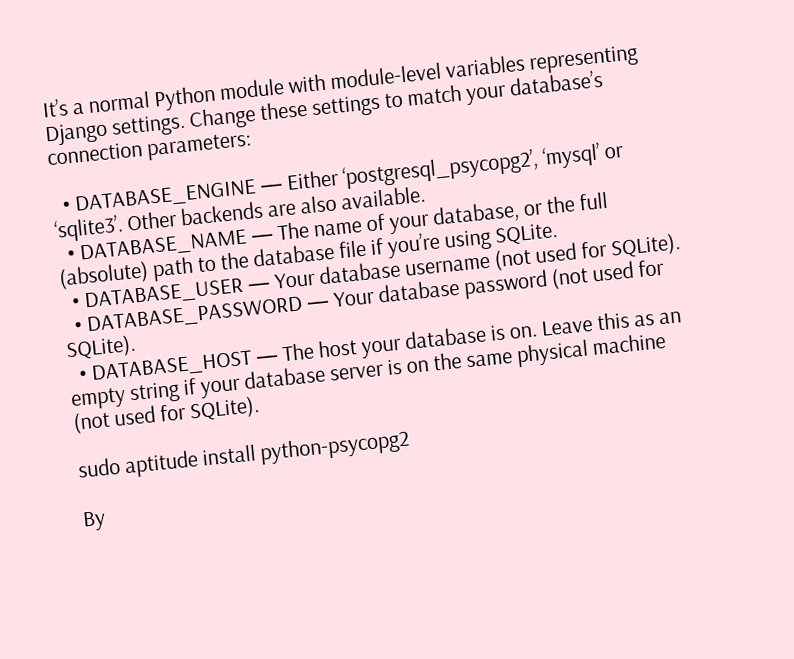It’s a normal Python module with module-level variables representing Django settings. Change these settings to match your database’s connection parameters:

  • DATABASE_ENGINE — Either ‘postgresql_psycopg2’, ‘mysql’ or ‘sqlite3’. Other backends are also available.
  • DATABASE_NAME — The name of your database, or the full (absolute) path to the database file if you’re using SQLite.
  • DATABASE_USER — Your database username (not used for SQLite).
  • DATABASE_PASSWORD — Your database password (not used for SQLite).
  • DATABASE_HOST — The host your database is on. Leave this as an empty string if your database server is on the same physical machine (not used for SQLite).

sudo aptitude install python-psycopg2

By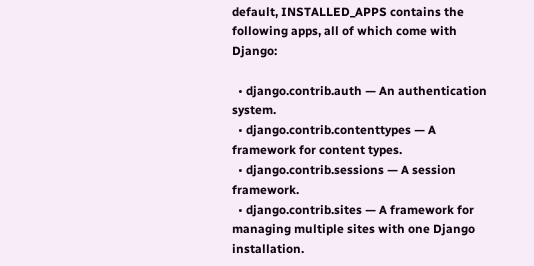default, INSTALLED_APPS contains the following apps, all of which come with Django:

  • django.contrib.auth — An authentication system.
  • django.contrib.contenttypes — A framework for content types.
  • django.contrib.sessions — A session framework.
  • django.contrib.sites — A framework for managing multiple sites with one Django installation.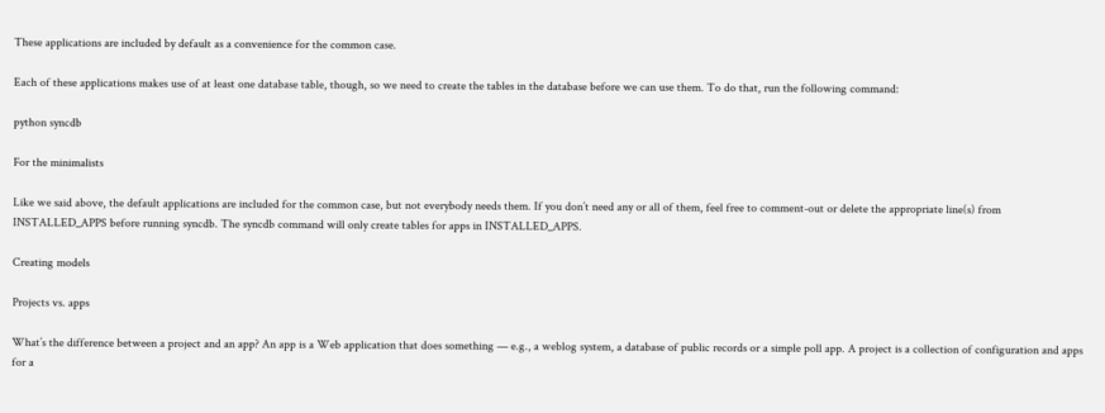These applications are included by default as a convenience for the common case.

Each of these applications makes use of at least one database table, though, so we need to create the tables in the database before we can use them. To do that, run the following command:

python syncdb

For the minimalists

Like we said above, the default applications are included for the common case, but not everybody needs them. If you don’t need any or all of them, feel free to comment-out or delete the appropriate line(s) from INSTALLED_APPS before running syncdb. The syncdb command will only create tables for apps in INSTALLED_APPS.

Creating models

Projects vs. apps

What’s the difference between a project and an app? An app is a Web application that does something — e.g., a weblog system, a database of public records or a simple poll app. A project is a collection of configuration and apps for a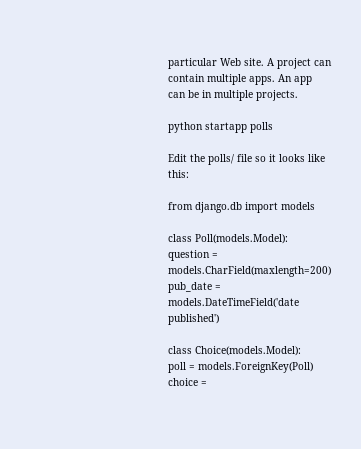particular Web site. A project can contain multiple apps. An app can be in multiple projects.

python startapp polls

Edit the polls/ file so it looks like this:

from django.db import models

class Poll(models.Model):
question = models.CharField(maxlength=200)
pub_date = models.DateTimeField('date published')

class Choice(models.Model):
poll = models.ForeignKey(Poll)
choice =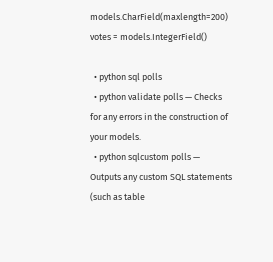models.CharField(maxlength=200)
votes = models.IntegerField()

  • python sql polls
  • python validate polls — Checks for any errors in the construction of your models.
  • python sqlcustom polls — Outputs any custom SQL statements (such as table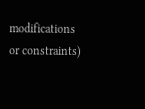modifications or constraints)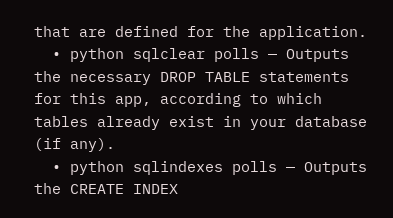that are defined for the application.
  • python sqlclear polls — Outputs the necessary DROP TABLE statements for this app, according to which tables already exist in your database (if any).
  • python sqlindexes polls — Outputs the CREATE INDEX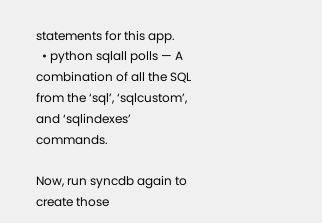statements for this app.
  • python sqlall polls — A combination of all the SQL from the ‘sql’, ‘sqlcustom’, and ‘sqlindexes’ commands.

Now, run syncdb again to create those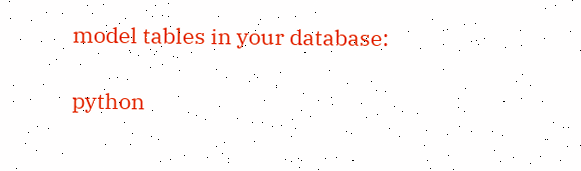model tables in your database:

python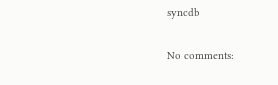syncdb

No comments: